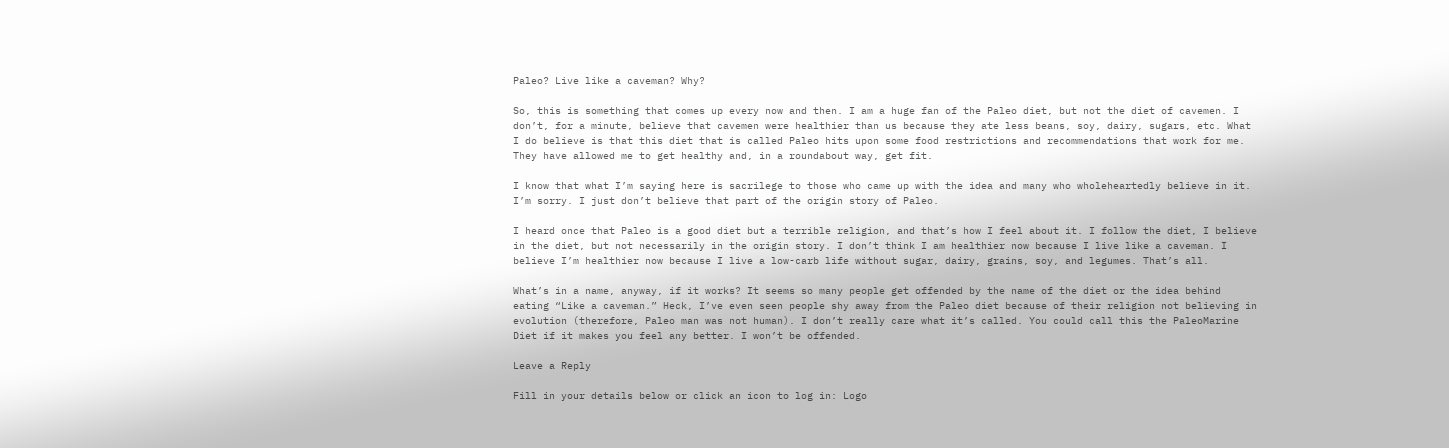Paleo? Live like a caveman? Why?

So, this is something that comes up every now and then. I am a huge fan of the Paleo diet, but not the diet of cavemen. I don’t, for a minute, believe that cavemen were healthier than us because they ate less beans, soy, dairy, sugars, etc. What I do believe is that this diet that is called Paleo hits upon some food restrictions and recommendations that work for me. They have allowed me to get healthy and, in a roundabout way, get fit.

I know that what I’m saying here is sacrilege to those who came up with the idea and many who wholeheartedly believe in it. I’m sorry. I just don’t believe that part of the origin story of Paleo.

I heard once that Paleo is a good diet but a terrible religion, and that’s how I feel about it. I follow the diet, I believe in the diet, but not necessarily in the origin story. I don’t think I am healthier now because I live like a caveman. I believe I’m healthier now because I live a low-carb life without sugar, dairy, grains, soy, and legumes. That’s all.

What’s in a name, anyway, if it works? It seems so many people get offended by the name of the diet or the idea behind eating “Like a caveman.” Heck, I’ve even seen people shy away from the Paleo diet because of their religion not believing in evolution (therefore, Paleo man was not human). I don’t really care what it’s called. You could call this the PaleoMarine Diet if it makes you feel any better. I won’t be offended.

Leave a Reply

Fill in your details below or click an icon to log in: Logo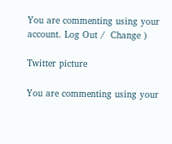You are commenting using your account. Log Out /  Change )

Twitter picture

You are commenting using your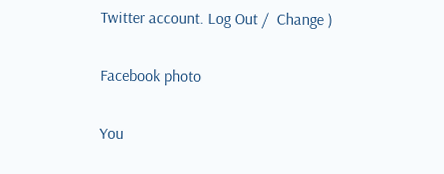Twitter account. Log Out /  Change )

Facebook photo

You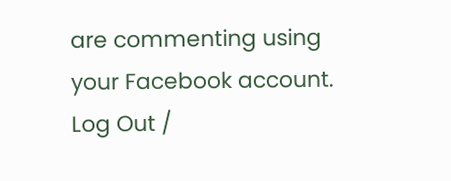are commenting using your Facebook account. Log Out /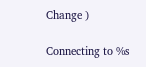Change )

Connecting to %s